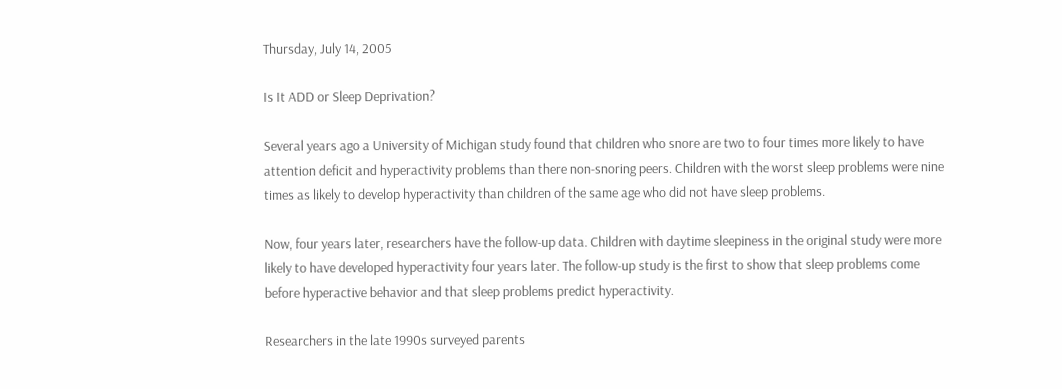Thursday, July 14, 2005

Is It ADD or Sleep Deprivation?

Several years ago a University of Michigan study found that children who snore are two to four times more likely to have attention deficit and hyperactivity problems than there non-snoring peers. Children with the worst sleep problems were nine times as likely to develop hyperactivity than children of the same age who did not have sleep problems.

Now, four years later, researchers have the follow-up data. Children with daytime sleepiness in the original study were more likely to have developed hyperactivity four years later. The follow-up study is the first to show that sleep problems come before hyperactive behavior and that sleep problems predict hyperactivity.

Researchers in the late 1990s surveyed parents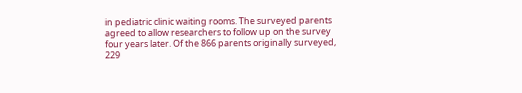in pediatric clinic waiting rooms. The surveyed parents agreed to allow researchers to follow up on the survey four years later. Of the 866 parents originally surveyed, 229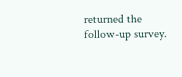returned the follow-up survey.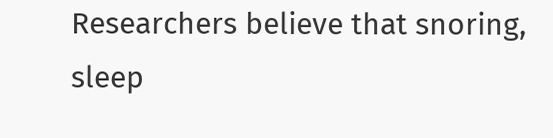Researchers believe that snoring, sleep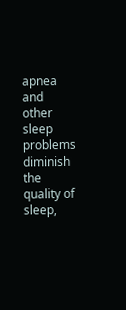apnea and other sleep problems diminish the quality of sleep,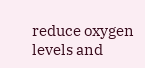reduce oxygen levels and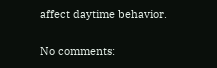affect daytime behavior.

No comments: